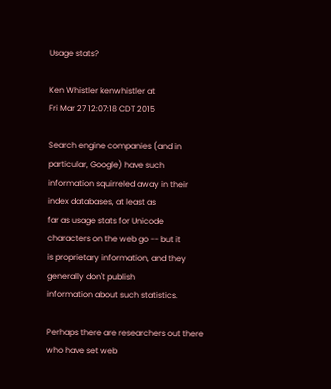Usage stats?

Ken Whistler kenwhistler at
Fri Mar 27 12:07:18 CDT 2015

Search engine companies (and in particular, Google) have such
information squirreled away in their index databases, at least as
far as usage stats for Unicode characters on the web go -- but it
is proprietary information, and they generally don't publish
information about such statistics.

Perhaps there are researchers out there who have set web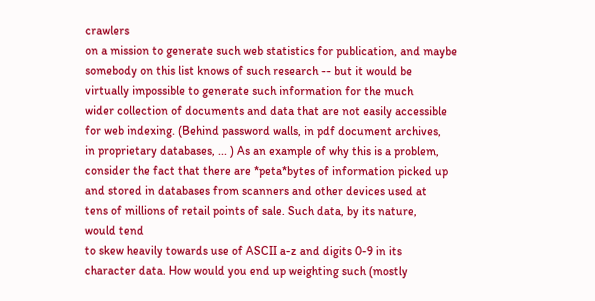crawlers
on a mission to generate such web statistics for publication, and maybe
somebody on this list knows of such research -- but it would be
virtually impossible to generate such information for the much
wider collection of documents and data that are not easily accessible
for web indexing. (Behind password walls, in pdf document archives,
in proprietary databases, ... ) As an example of why this is a problem,
consider the fact that there are *peta*bytes of information picked up
and stored in databases from scanners and other devices used at
tens of millions of retail points of sale. Such data, by its nature,
would tend
to skew heavily towards use of ASCII a-z and digits 0-9 in its
character data. How would you end up weighting such (mostly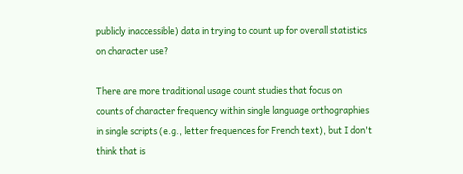publicly inaccessible) data in trying to count up for overall statistics
on character use?

There are more traditional usage count studies that focus on
counts of character frequency within single language orthographies
in single scripts (e.g., letter frequences for French text), but I don't
think that is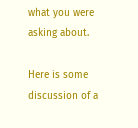what you were asking about.

Here is some discussion of a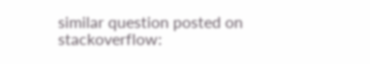similar question posted on stackoverflow: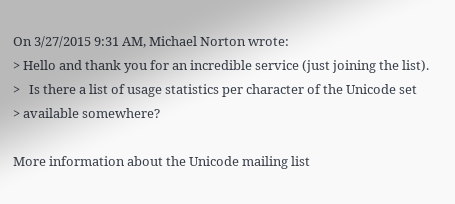On 3/27/2015 9:31 AM, Michael Norton wrote:
> Hello and thank you for an incredible service (just joining the list).
>   Is there a list of usage statistics per character of the Unicode set
> available somewhere?

More information about the Unicode mailing list